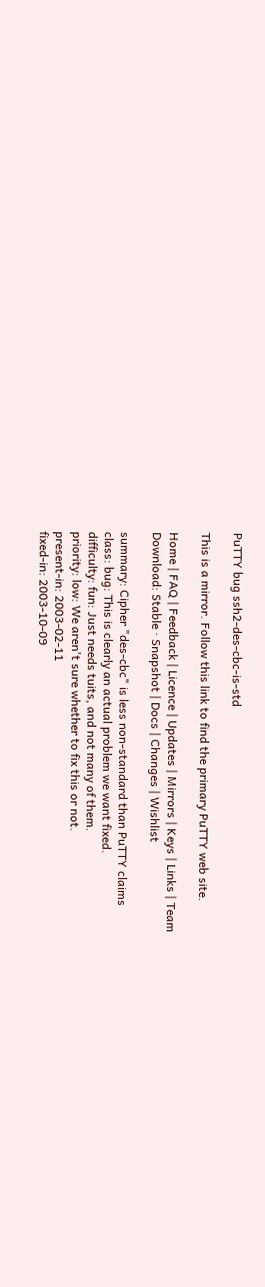PuTTY bug ssh2-des-cbc-is-std

This is a mirror. Follow this link to find the primary PuTTY web site.

Home | FAQ | Feedback | Licence | Updates | Mirrors | Keys | Links | Team
Download: Stable · Snapshot | Docs | Changes | Wishlist

summary: Cipher "des-cbc" is less non-standard than PuTTY claims
class: bug: This is clearly an actual problem we want fixed.
difficulty: fun: Just needs tuits, and not many of them.
priority: low: We aren't sure whether to fix this or not.
present-in: 2003-02-11
fixed-in: 2003-10-09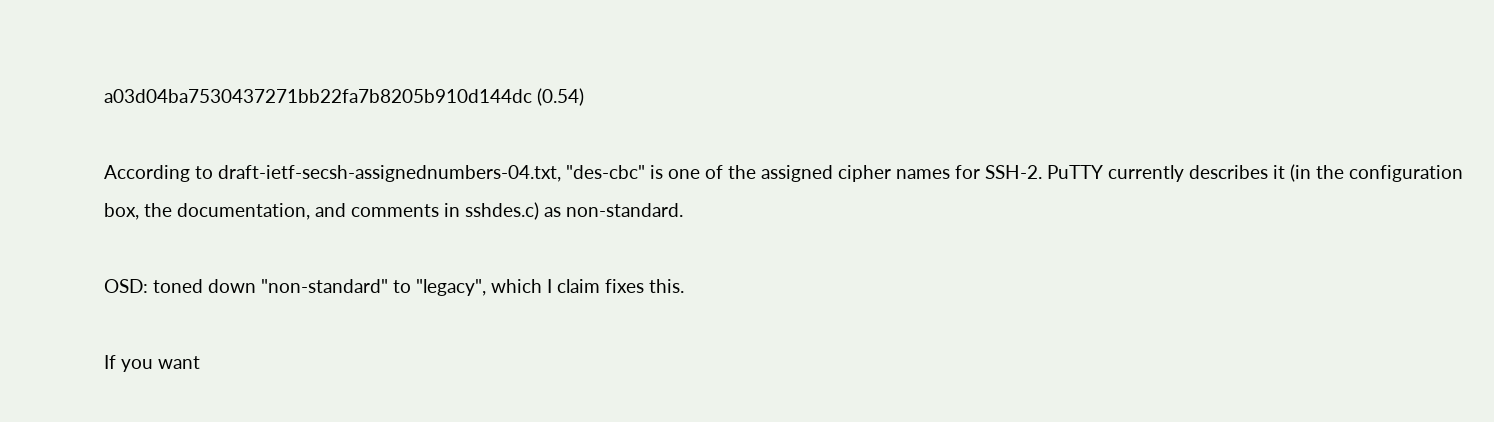a03d04ba7530437271bb22fa7b8205b910d144dc (0.54)

According to draft-ietf-secsh-assignednumbers-04.txt, "des-cbc" is one of the assigned cipher names for SSH-2. PuTTY currently describes it (in the configuration box, the documentation, and comments in sshdes.c) as non-standard.

OSD: toned down "non-standard" to "legacy", which I claim fixes this.

If you want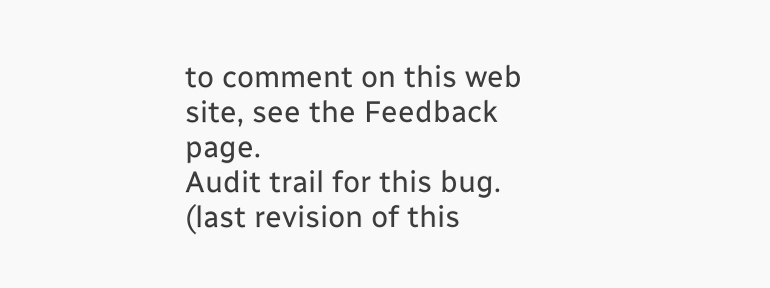to comment on this web site, see the Feedback page.
Audit trail for this bug.
(last revision of this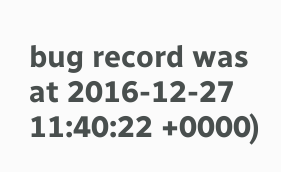bug record was at 2016-12-27 11:40:22 +0000)